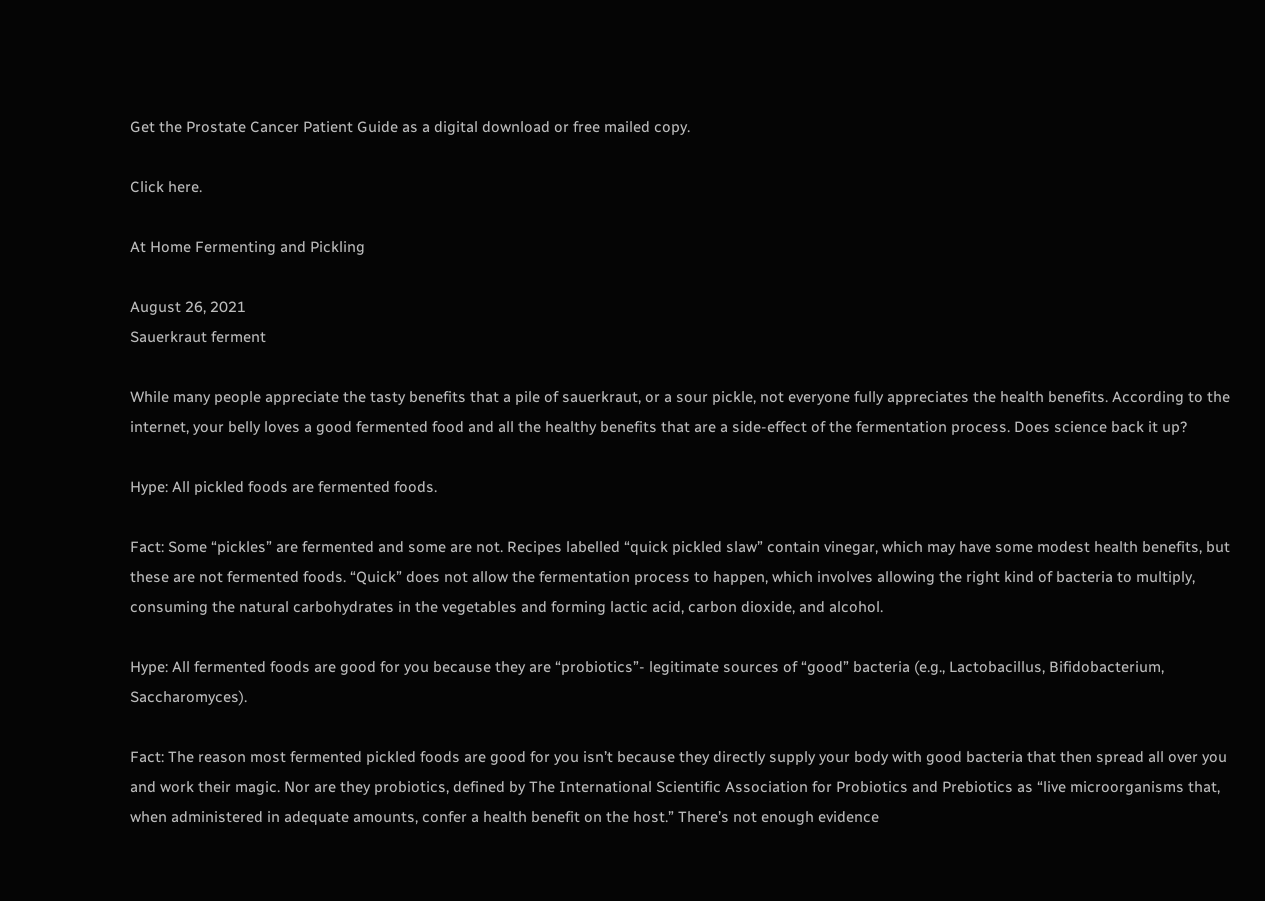Get the Prostate Cancer Patient Guide as a digital download or free mailed copy.

Click here.

At Home Fermenting and Pickling

August 26, 2021
Sauerkraut ferment

While many people appreciate the tasty benefits that a pile of sauerkraut, or a sour pickle, not everyone fully appreciates the health benefits. According to the internet, your belly loves a good fermented food and all the healthy benefits that are a side-effect of the fermentation process. Does science back it up?

Hype: All pickled foods are fermented foods.

Fact: Some “pickles” are fermented and some are not. Recipes labelled “quick pickled slaw” contain vinegar, which may have some modest health benefits, but these are not fermented foods. “Quick” does not allow the fermentation process to happen, which involves allowing the right kind of bacteria to multiply, consuming the natural carbohydrates in the vegetables and forming lactic acid, carbon dioxide, and alcohol.

Hype: All fermented foods are good for you because they are “probiotics”- legitimate sources of “good” bacteria (e.g., Lactobacillus, Bifidobacterium, Saccharomyces).

Fact: The reason most fermented pickled foods are good for you isn’t because they directly supply your body with good bacteria that then spread all over you and work their magic. Nor are they probiotics, defined by The International Scientific Association for Probiotics and Prebiotics as “live microorganisms that, when administered in adequate amounts, confer a health benefit on the host.” There’s not enough evidence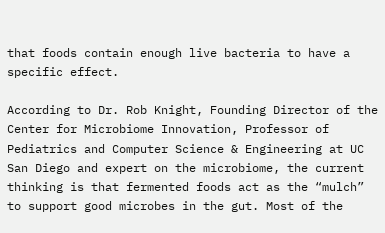that foods contain enough live bacteria to have a specific effect.

According to Dr. Rob Knight, Founding Director of the Center for Microbiome Innovation, Professor of Pediatrics and Computer Science & Engineering at UC San Diego and expert on the microbiome, the current thinking is that fermented foods act as the “mulch” to support good microbes in the gut. Most of the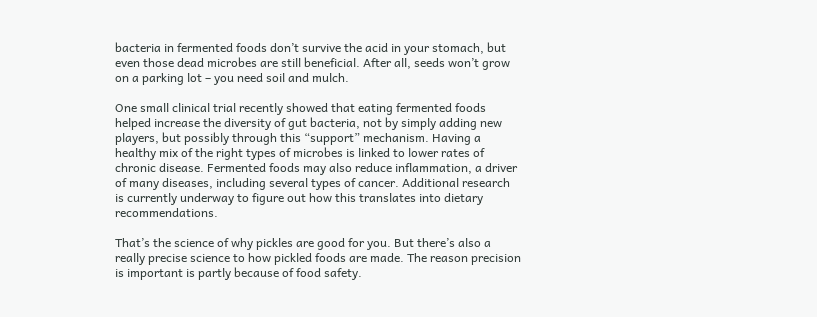bacteria in fermented foods don’t survive the acid in your stomach, but even those dead microbes are still beneficial. After all, seeds won’t grow on a parking lot – you need soil and mulch.

One small clinical trial recently showed that eating fermented foods helped increase the diversity of gut bacteria, not by simply adding new players, but possibly through this “support” mechanism. Having a healthy mix of the right types of microbes is linked to lower rates of chronic disease. Fermented foods may also reduce inflammation, a driver of many diseases, including several types of cancer. Additional research is currently underway to figure out how this translates into dietary recommendations.

That’s the science of why pickles are good for you. But there’s also a really precise science to how pickled foods are made. The reason precision is important is partly because of food safety.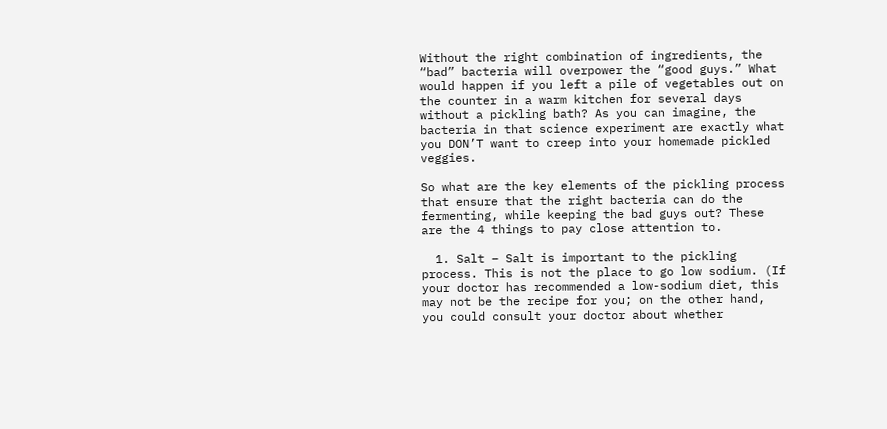Without the right combination of ingredients, the “bad” bacteria will overpower the “good guys.” What would happen if you left a pile of vegetables out on the counter in a warm kitchen for several days without a pickling bath? As you can imagine, the bacteria in that science experiment are exactly what you DON’T want to creep into your homemade pickled veggies.

So what are the key elements of the pickling process that ensure that the right bacteria can do the fermenting, while keeping the bad guys out? These are the 4 things to pay close attention to.

  1. Salt – Salt is important to the pickling process. This is not the place to go low sodium. (If your doctor has recommended a low-sodium diet, this may not be the recipe for you; on the other hand, you could consult your doctor about whether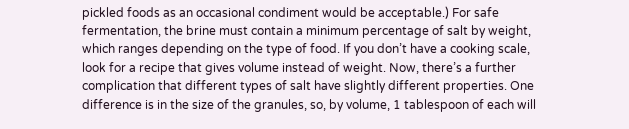pickled foods as an occasional condiment would be acceptable.) For safe fermentation, the brine must contain a minimum percentage of salt by weight, which ranges depending on the type of food. If you don’t have a cooking scale, look for a recipe that gives volume instead of weight. Now, there’s a further complication that different types of salt have slightly different properties. One difference is in the size of the granules, so, by volume, 1 tablespoon of each will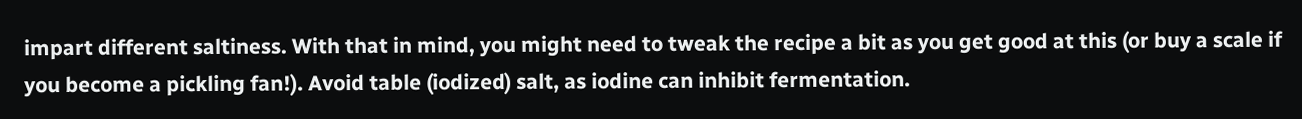impart different saltiness. With that in mind, you might need to tweak the recipe a bit as you get good at this (or buy a scale if you become a pickling fan!). Avoid table (iodized) salt, as iodine can inhibit fermentation.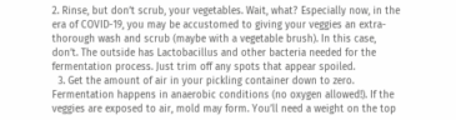2. Rinse, but don’t scrub, your vegetables. Wait, what? Especially now, in the era of COVID-19, you may be accustomed to giving your veggies an extra-thorough wash and scrub (maybe with a vegetable brush). In this case, don’t. The outside has Lactobacillus and other bacteria needed for the fermentation process. Just trim off any spots that appear spoiled.
  3. Get the amount of air in your pickling container down to zero. Fermentation happens in anaerobic conditions (no oxygen allowed!). If the veggies are exposed to air, mold may form. You’ll need a weight on the top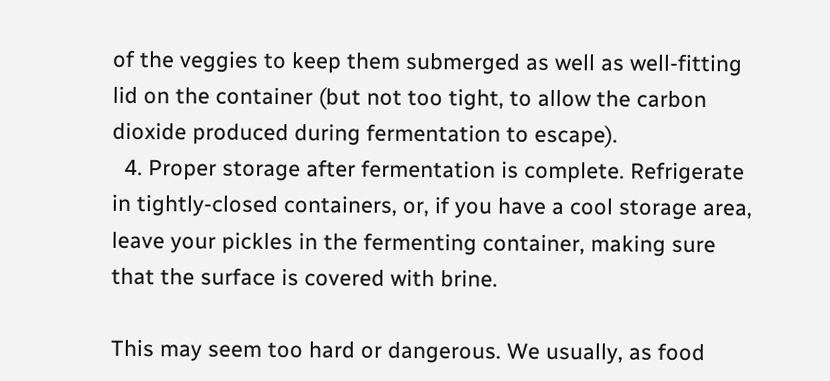of the veggies to keep them submerged as well as well-fitting lid on the container (but not too tight, to allow the carbon dioxide produced during fermentation to escape).
  4. Proper storage after fermentation is complete. Refrigerate in tightly-closed containers, or, if you have a cool storage area, leave your pickles in the fermenting container, making sure that the surface is covered with brine.

This may seem too hard or dangerous. We usually, as food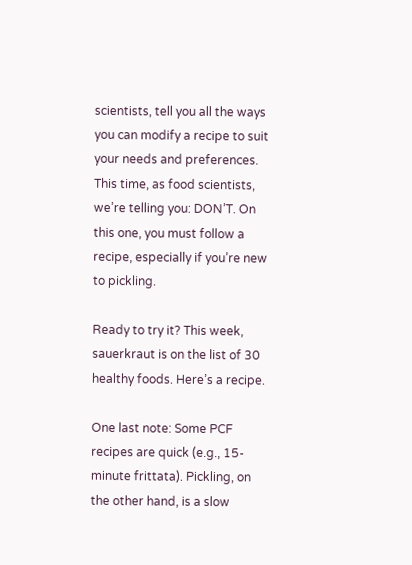scientists, tell you all the ways you can modify a recipe to suit your needs and preferences. This time, as food scientists, we’re telling you: DON’T. On this one, you must follow a recipe, especially if you’re new to pickling.

Ready to try it? This week, sauerkraut is on the list of 30 healthy foods. Here’s a recipe.

One last note: Some PCF recipes are quick (e.g., 15-minute frittata). Pickling, on the other hand, is a slow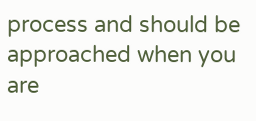process and should be approached when you are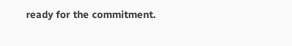ready for the commitment.